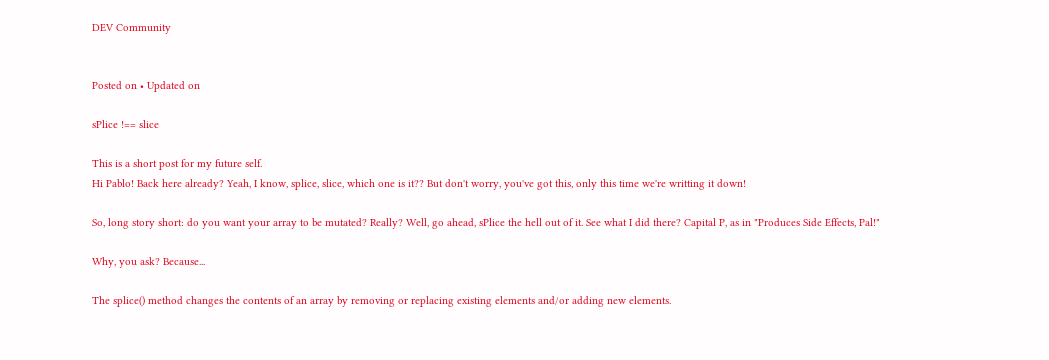DEV Community


Posted on • Updated on

sPlice !== slice

This is a short post for my future self.
Hi Pablo! Back here already? Yeah, I know, splice, slice, which one is it?? But don't worry, you've got this, only this time we're writting it down!

So, long story short: do you want your array to be mutated? Really? Well, go ahead, sPlice the hell out of it. See what I did there? Capital P, as in "Produces Side Effects, Pal!"

Why, you ask? Because...

The splice() method changes the contents of an array by removing or replacing existing elements and/or adding new elements.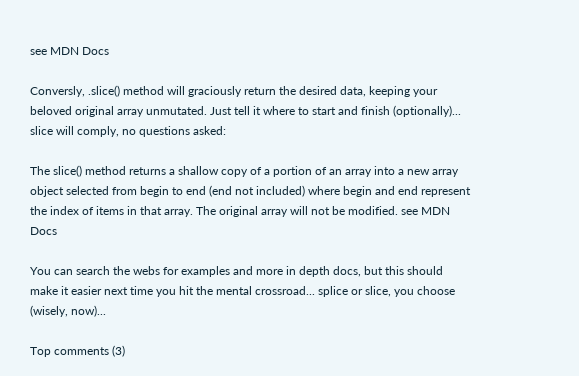see MDN Docs

Conversly, .slice() method will graciously return the desired data, keeping your beloved original array unmutated. Just tell it where to start and finish (optionally)... slice will comply, no questions asked:

The slice() method returns a shallow copy of a portion of an array into a new array object selected from begin to end (end not included) where begin and end represent the index of items in that array. The original array will not be modified. see MDN Docs

You can search the webs for examples and more in depth docs, but this should make it easier next time you hit the mental crossroad... splice or slice, you choose (wisely, now)...

Top comments (3)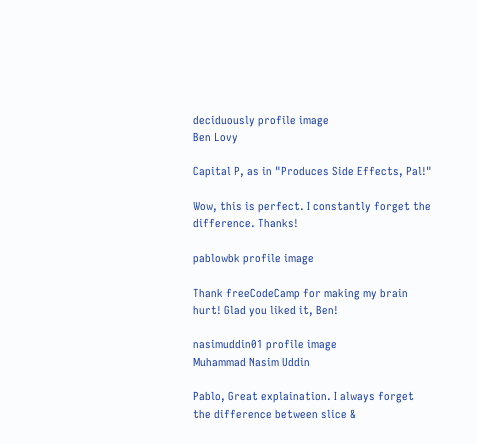deciduously profile image
Ben Lovy

Capital P, as in "Produces Side Effects, Pal!"

Wow, this is perfect. I constantly forget the difference. Thanks!

pablowbk profile image

Thank freeCodeCamp for making my brain hurt! Glad you liked it, Ben!

nasimuddin01 profile image
Muhammad Nasim Uddin

Pablo, Great explaination. I always forget the difference between slice &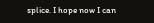splice. I hope now I can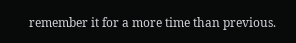remember it for a more time than previous.